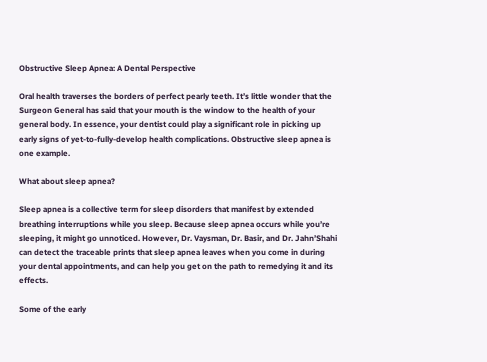Obstructive Sleep Apnea: A Dental Perspective

Oral health traverses the borders of perfect pearly teeth. It’s little wonder that the Surgeon General has said that your mouth is the window to the health of your general body. In essence, your dentist could play a significant role in picking up early signs of yet-to-fully-develop health complications. Obstructive sleep apnea is one example.

What about sleep apnea?

Sleep apnea is a collective term for sleep disorders that manifest by extended breathing interruptions while you sleep. Because sleep apnea occurs while you’re sleeping, it might go unnoticed. However, Dr. Vaysman, Dr. Basir, and Dr. Jahn’Shahi can detect the traceable prints that sleep apnea leaves when you come in during your dental appointments, and can help you get on the path to remedying it and its effects.

Some of the early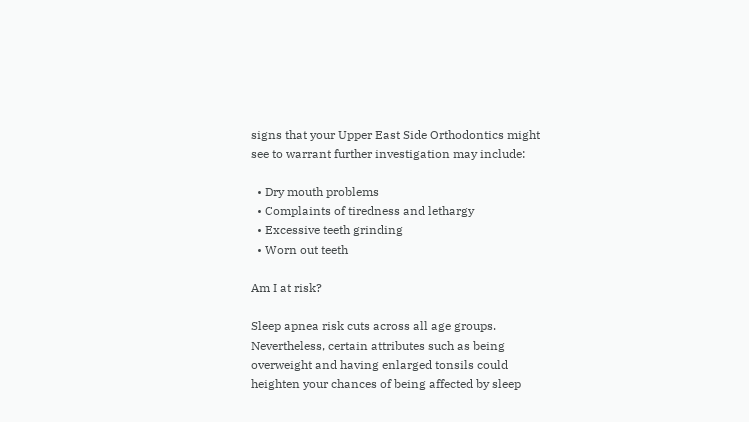signs that your Upper East Side Orthodontics might see to warrant further investigation may include:

  • Dry mouth problems
  • Complaints of tiredness and lethargy
  • Excessive teeth grinding
  • Worn out teeth

Am I at risk?

Sleep apnea risk cuts across all age groups. Nevertheless, certain attributes such as being overweight and having enlarged tonsils could heighten your chances of being affected by sleep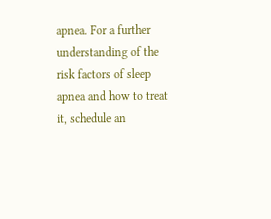apnea. For a further understanding of the risk factors of sleep apnea and how to treat it, schedule an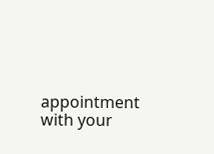appointment with your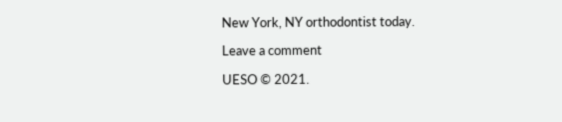New York, NY orthodontist today.

Leave a comment

UESO © 2021.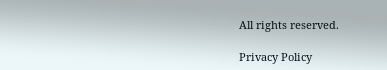All rights reserved.

Privacy Policy